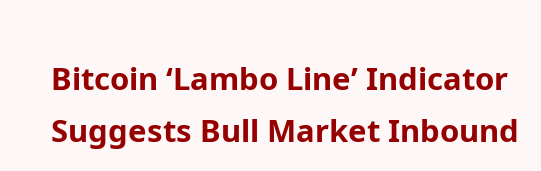Bitcoin ‘Lambo Line’ Indicator Suggests Bull Market Inbound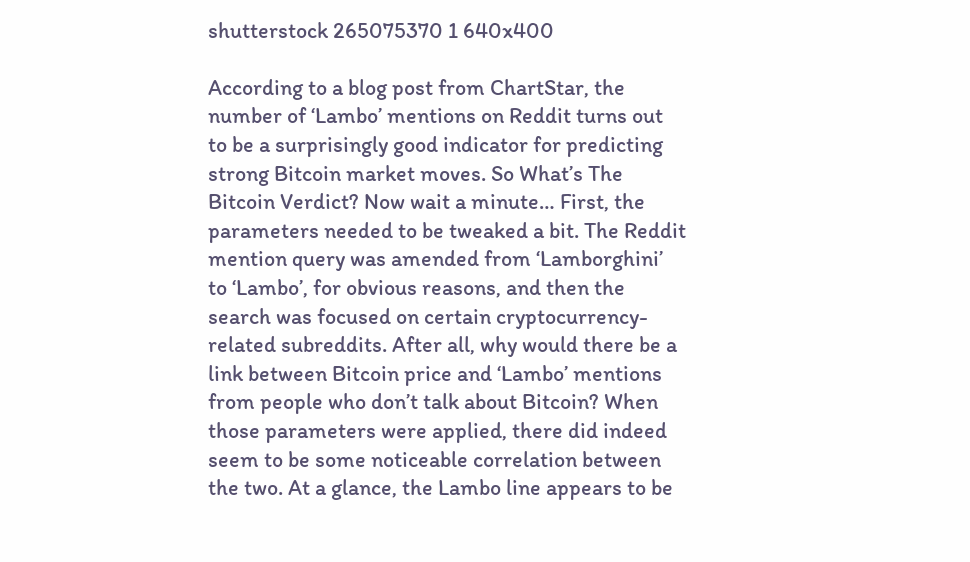shutterstock 265075370 1 640x400

According to a blog post from ChartStar, the number of ‘Lambo’ mentions on Reddit turns out to be a surprisingly good indicator for predicting strong Bitcoin market moves. So What’s The Bitcoin Verdict? Now wait a minute… First, the parameters needed to be tweaked a bit. The Reddit mention query was amended from ‘Lamborghini’ to ‘Lambo’, for obvious reasons, and then the search was focused on certain cryptocurrency-related subreddits. After all, why would there be a link between Bitcoin price and ‘Lambo’ mentions from people who don’t talk about Bitcoin? When those parameters were applied, there did indeed seem to be some noticeable correlation between the two. At a glance, the Lambo line appears to be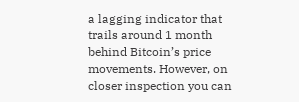a lagging indicator that trails around 1 month behind Bitcoin’s price movements. However, on closer inspection you can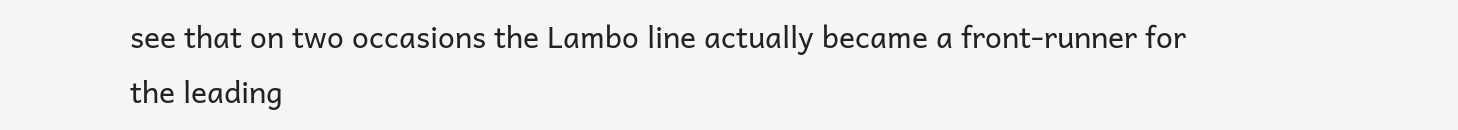see that on two occasions the Lambo line actually became a front-runner for the leading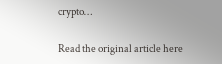crypto…

Read the original article here